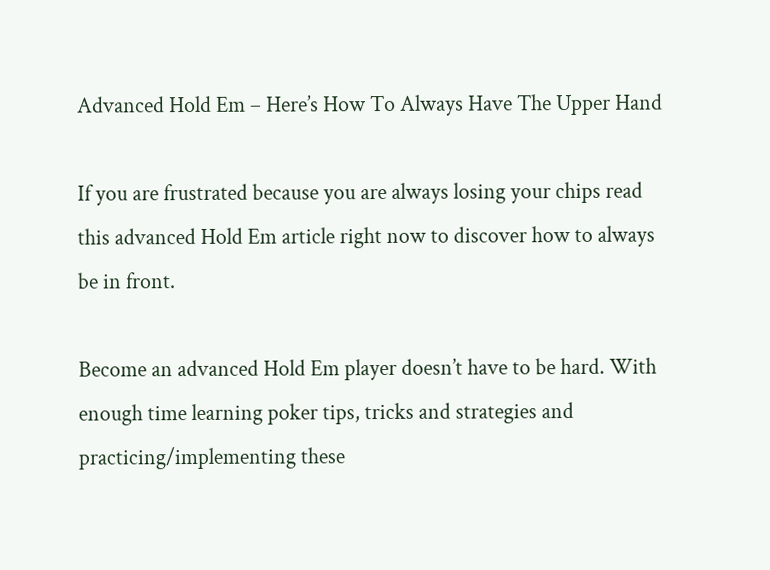Advanced Hold Em – Here’s How To Always Have The Upper Hand

If you are frustrated because you are always losing your chips read this advanced Hold Em article right now to discover how to always be in front.

Become an advanced Hold Em player doesn’t have to be hard. With enough time learning poker tips, tricks and strategies and practicing/implementing these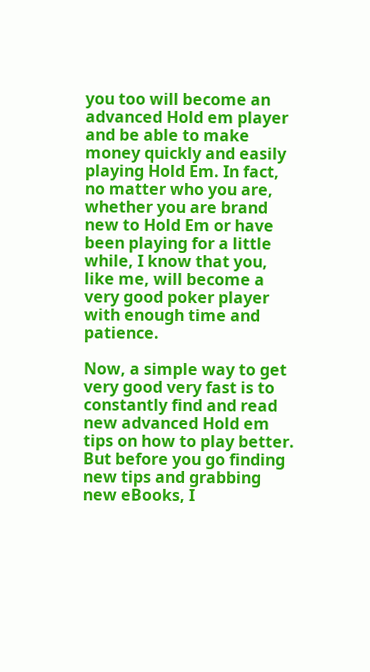you too will become an advanced Hold em player and be able to make money quickly and easily playing Hold Em. In fact, no matter who you are, whether you are brand new to Hold Em or have been playing for a little while, I know that you, like me, will become a very good poker player with enough time and patience.

Now, a simple way to get very good very fast is to constantly find and read new advanced Hold em tips on how to play better. But before you go finding new tips and grabbing new eBooks, I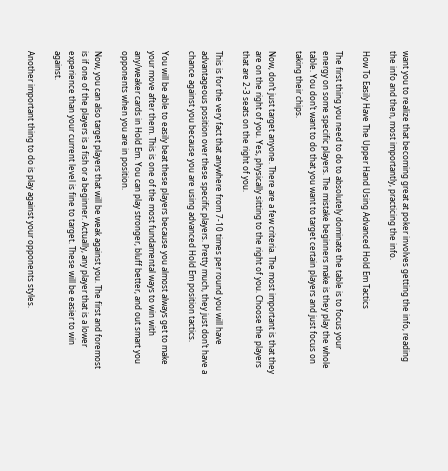want you to realize that becoming great at poker involves getting the info, reading the info and then, most importantly, practicing the info.

How To Easily Have The Upper Hand Using Advanced Hold Em Tactics

The first thing you need to do to absolutely dominate the table is to focus your energy on some specific players. The mistake beginners make is they play the whole table. You don’t want to do that you want to target certain players and just focus on taking their chips.

Now, don’t just target anyone. There are a few criteria. The most important is that they are on the right of you. Yes, physically sitting to the right of you. Choose the players that are 2-3 seats on the right of you.

This is for the very fact that anywhere from 7-10 times per round you will have advantageous position over these specific players. Pretty much, they just don’t have a chance against you because you are using advanced Hold Em position tactics.

You will be able to easily beat these players because you almost always get to make your move after them. This is one of the most fundamental ways to win with any/weaker cards in Hold Em. You can play stronger, bluff better, and out smart you opponents when you are in position.

Now, you can also target players that will be weak against you. The first and foremost is if one of the players is a fish or a beginner. Actually, any player that is a lower experience than your current level is fine to target. These will be easier to win against.

Another important thing to do is play against your opponents styles.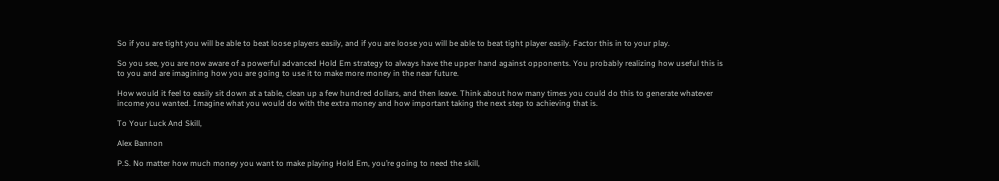So if you are tight you will be able to beat loose players easily, and if you are loose you will be able to beat tight player easily. Factor this in to your play.

So you see, you are now aware of a powerful advanced Hold Em strategy to always have the upper hand against opponents. You probably realizing how useful this is to you and are imagining how you are going to use it to make more money in the near future.

How would it feel to easily sit down at a table, clean up a few hundred dollars, and then leave. Think about how many times you could do this to generate whatever income you wanted. Imagine what you would do with the extra money and how important taking the next step to achieving that is.

To Your Luck And Skill,

Alex Bannon

P.S. No matter how much money you want to make playing Hold Em, you’re going to need the skill,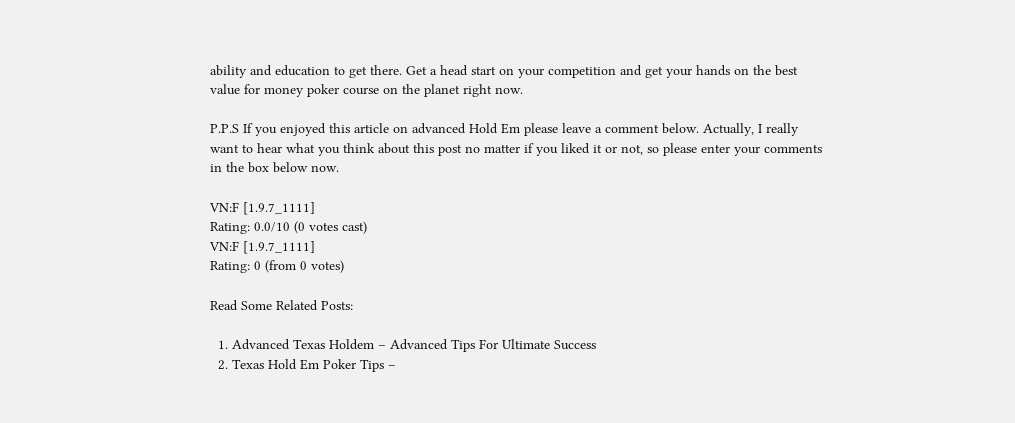ability and education to get there. Get a head start on your competition and get your hands on the best value for money poker course on the planet right now.

P.P.S If you enjoyed this article on advanced Hold Em please leave a comment below. Actually, I really want to hear what you think about this post no matter if you liked it or not, so please enter your comments in the box below now.

VN:F [1.9.7_1111]
Rating: 0.0/10 (0 votes cast)
VN:F [1.9.7_1111]
Rating: 0 (from 0 votes)

Read Some Related Posts:

  1. Advanced Texas Holdem – Advanced Tips For Ultimate Success
  2. Texas Hold Em Poker Tips –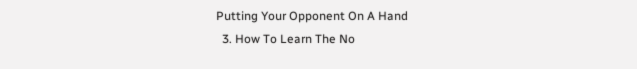Putting Your Opponent On A Hand
  3. How To Learn The No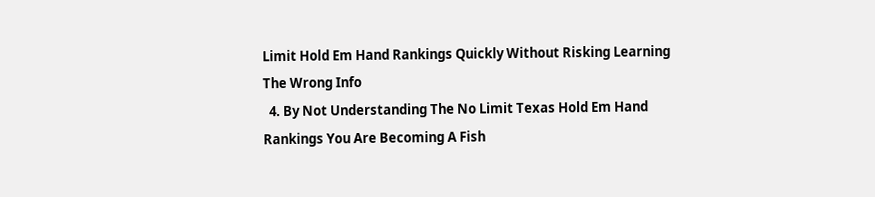Limit Hold Em Hand Rankings Quickly Without Risking Learning The Wrong Info
  4. By Not Understanding The No Limit Texas Hold Em Hand Rankings You Are Becoming A Fish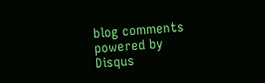blog comments powered by Disqus